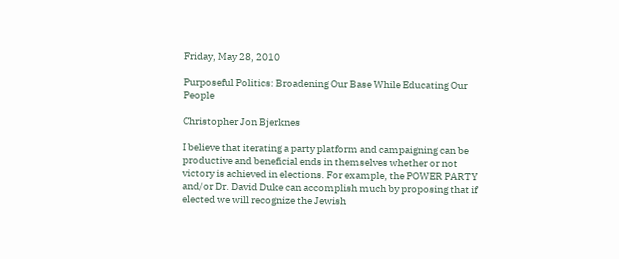Friday, May 28, 2010

Purposeful Politics: Broadening Our Base While Educating Our People

Christopher Jon Bjerknes

I believe that iterating a party platform and campaigning can be productive and beneficial ends in themselves whether or not victory is achieved in elections. For example, the POWER PARTY and/or Dr. David Duke can accomplish much by proposing that if elected we will recognize the Jewish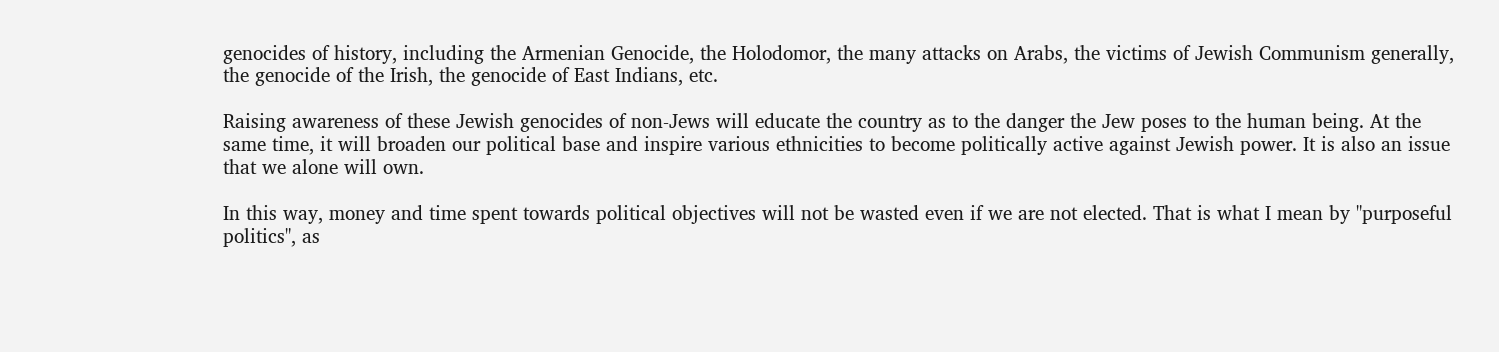genocides of history, including the Armenian Genocide, the Holodomor, the many attacks on Arabs, the victims of Jewish Communism generally, the genocide of the Irish, the genocide of East Indians, etc.

Raising awareness of these Jewish genocides of non-Jews will educate the country as to the danger the Jew poses to the human being. At the same time, it will broaden our political base and inspire various ethnicities to become politically active against Jewish power. It is also an issue that we alone will own.

In this way, money and time spent towards political objectives will not be wasted even if we are not elected. That is what I mean by "purposeful politics", as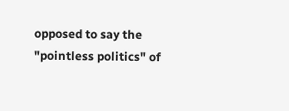opposed to say the "pointless politics" of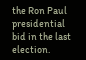the Ron Paul presidential bid in the last election.